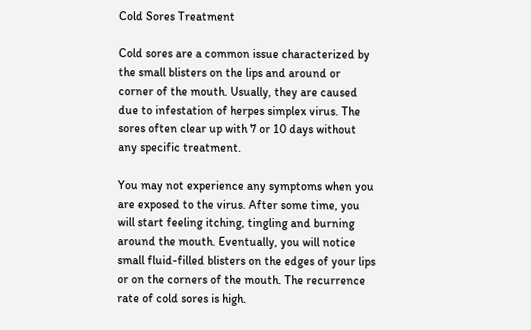Cold Sores Treatment

Cold sores are a common issue characterized by the small blisters on the lips and around or corner of the mouth. Usually, they are caused due to infestation of herpes simplex virus. The sores often clear up with 7 or 10 days without any specific treatment.

You may not experience any symptoms when you are exposed to the virus. After some time, you will start feeling itching, tingling and burning around the mouth. Eventually, you will notice small fluid-filled blisters on the edges of your lips or on the corners of the mouth. The recurrence rate of cold sores is high.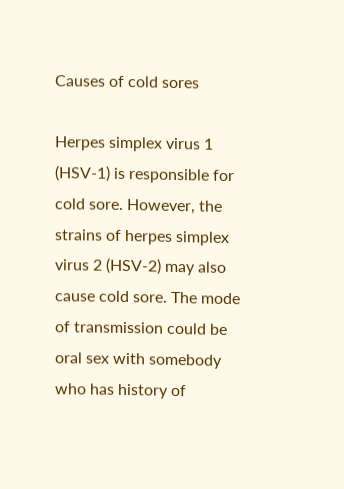Causes of cold sores

Herpes simplex virus 1 (HSV-1) is responsible for cold sore. However, the strains of herpes simplex virus 2 (HSV-2) may also cause cold sore. The mode of transmission could be oral sex with somebody who has history of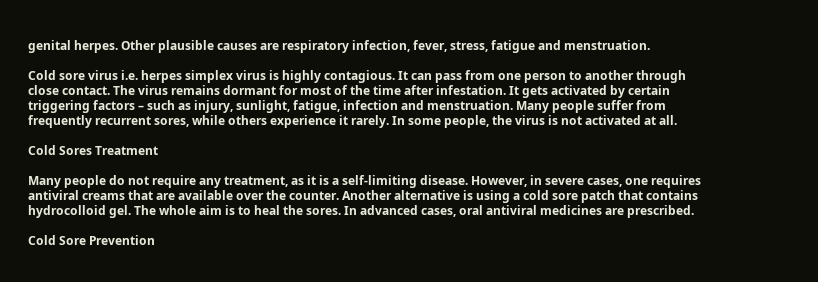genital herpes. Other plausible causes are respiratory infection, fever, stress, fatigue and menstruation.

Cold sore virus i.e. herpes simplex virus is highly contagious. It can pass from one person to another through close contact. The virus remains dormant for most of the time after infestation. It gets activated by certain triggering factors – such as injury, sunlight, fatigue, infection and menstruation. Many people suffer from frequently recurrent sores, while others experience it rarely. In some people, the virus is not activated at all.

Cold Sores Treatment

Many people do not require any treatment, as it is a self-limiting disease. However, in severe cases, one requires antiviral creams that are available over the counter. Another alternative is using a cold sore patch that contains hydrocolloid gel. The whole aim is to heal the sores. In advanced cases, oral antiviral medicines are prescribed.

Cold Sore Prevention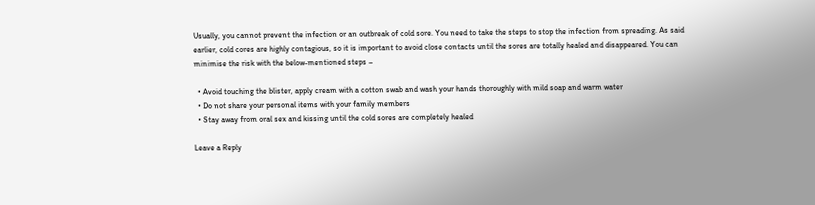Usually, you cannot prevent the infection or an outbreak of cold sore. You need to take the steps to stop the infection from spreading. As said earlier, cold cores are highly contagious, so it is important to avoid close contacts until the sores are totally healed and disappeared. You can minimise the risk with the below-mentioned steps –

  • Avoid touching the blister, apply cream with a cotton swab and wash your hands thoroughly with mild soap and warm water
  • Do not share your personal items with your family members
  • Stay away from oral sex and kissing until the cold sores are completely healed

Leave a Reply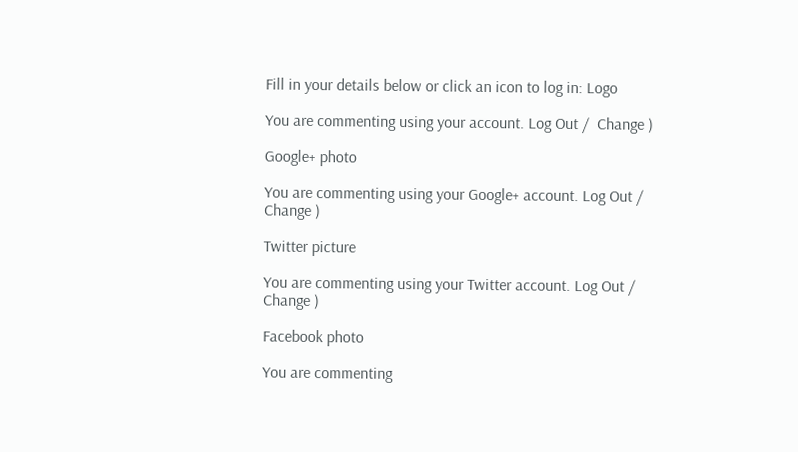Fill in your details below or click an icon to log in: Logo

You are commenting using your account. Log Out /  Change )

Google+ photo

You are commenting using your Google+ account. Log Out /  Change )

Twitter picture

You are commenting using your Twitter account. Log Out /  Change )

Facebook photo

You are commenting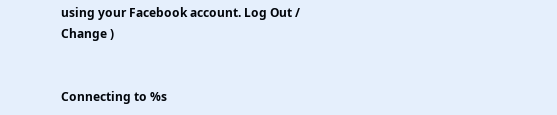using your Facebook account. Log Out /  Change )


Connecting to %s